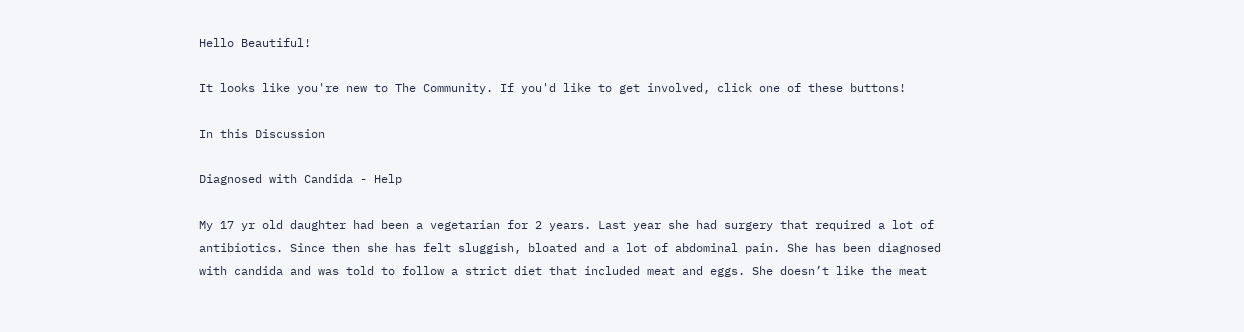Hello Beautiful!

It looks like you're new to The Community. If you'd like to get involved, click one of these buttons!

In this Discussion

Diagnosed with Candida - Help

My 17 yr old daughter had been a vegetarian for 2 years. Last year she had surgery that required a lot of antibiotics. Since then she has felt sluggish, bloated and a lot of abdominal pain. She has been diagnosed with candida and was told to follow a strict diet that included meat and eggs. She doesn’t like the meat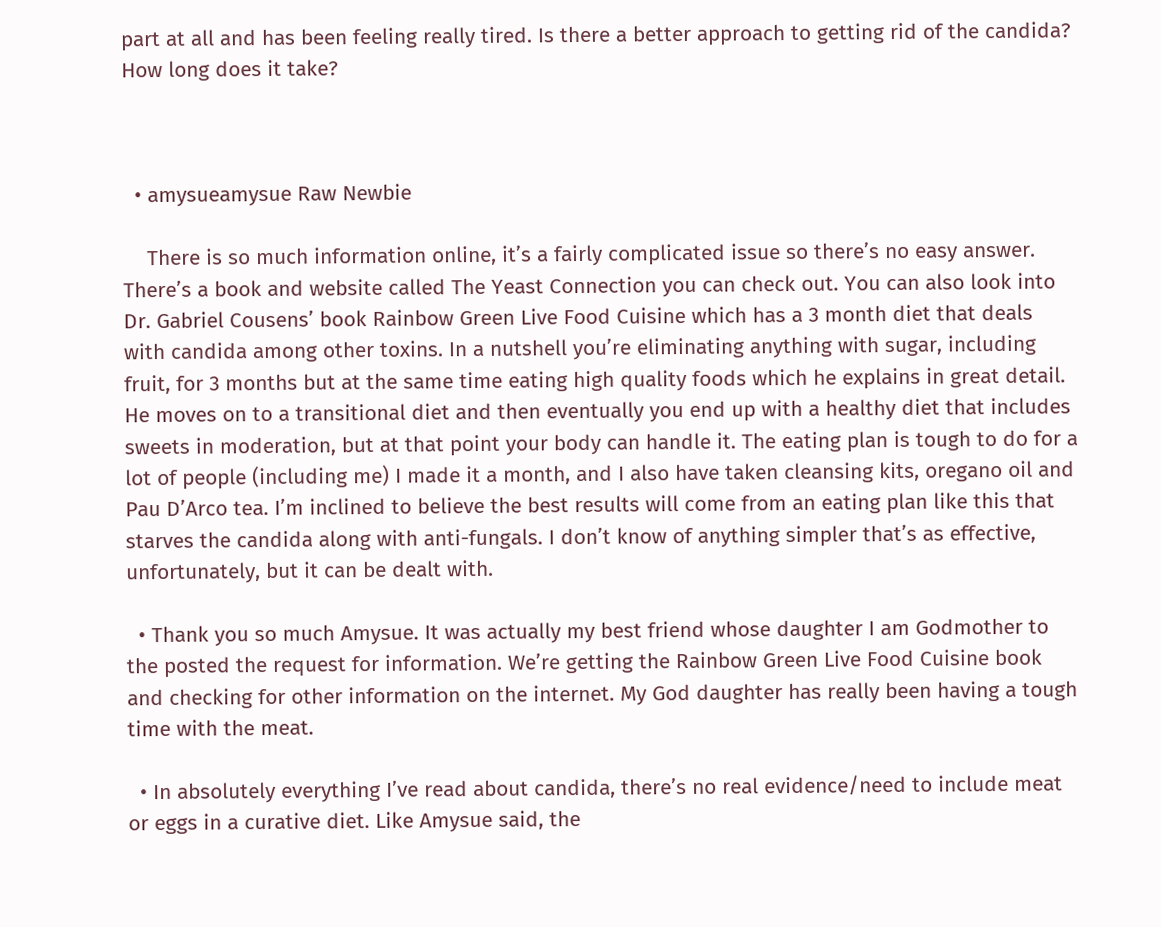part at all and has been feeling really tired. Is there a better approach to getting rid of the candida? How long does it take?



  • amysueamysue Raw Newbie

    There is so much information online, it’s a fairly complicated issue so there’s no easy answer. There’s a book and website called The Yeast Connection you can check out. You can also look into Dr. Gabriel Cousens’ book Rainbow Green Live Food Cuisine which has a 3 month diet that deals with candida among other toxins. In a nutshell you’re eliminating anything with sugar, including fruit, for 3 months but at the same time eating high quality foods which he explains in great detail. He moves on to a transitional diet and then eventually you end up with a healthy diet that includes sweets in moderation, but at that point your body can handle it. The eating plan is tough to do for a lot of people (including me) I made it a month, and I also have taken cleansing kits, oregano oil and Pau D’Arco tea. I’m inclined to believe the best results will come from an eating plan like this that starves the candida along with anti-fungals. I don’t know of anything simpler that’s as effective, unfortunately, but it can be dealt with.

  • Thank you so much Amysue. It was actually my best friend whose daughter I am Godmother to the posted the request for information. We’re getting the Rainbow Green Live Food Cuisine book and checking for other information on the internet. My God daughter has really been having a tough time with the meat.

  • In absolutely everything I’ve read about candida, there’s no real evidence/need to include meat or eggs in a curative diet. Like Amysue said, the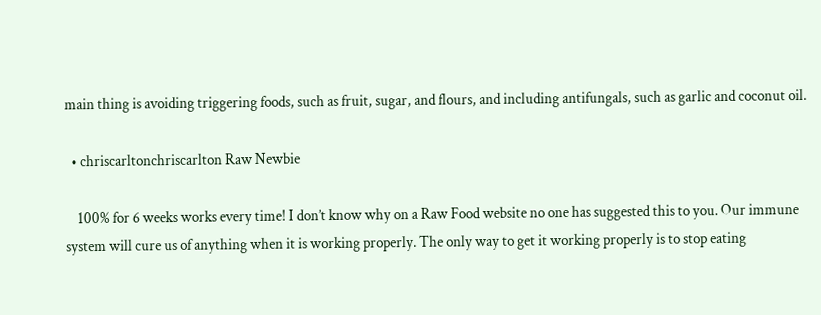main thing is avoiding triggering foods, such as fruit, sugar, and flours, and including antifungals, such as garlic and coconut oil.

  • chriscarltonchriscarlton Raw Newbie

    100% for 6 weeks works every time! I don’t know why on a Raw Food website no one has suggested this to you. Our immune system will cure us of anything when it is working properly. The only way to get it working properly is to stop eating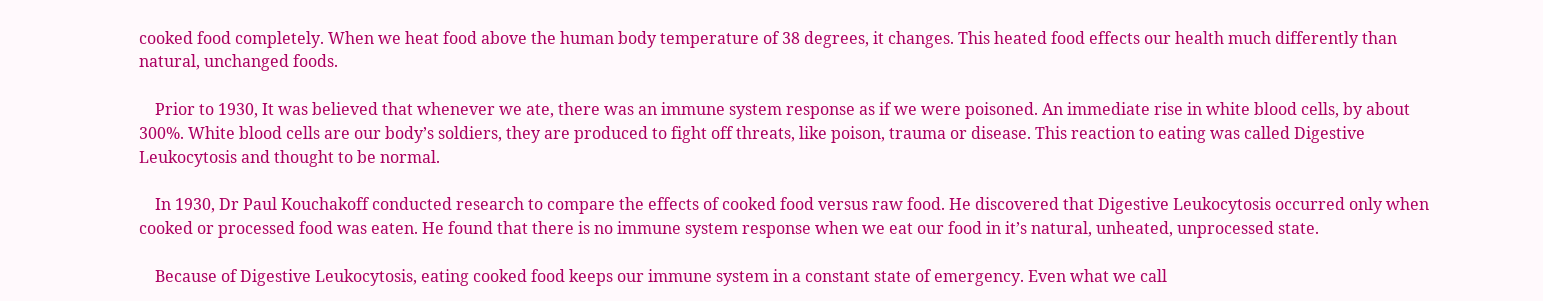cooked food completely. When we heat food above the human body temperature of 38 degrees, it changes. This heated food effects our health much differently than natural, unchanged foods.

    Prior to 1930, It was believed that whenever we ate, there was an immune system response as if we were poisoned. An immediate rise in white blood cells, by about 300%. White blood cells are our body’s soldiers, they are produced to fight off threats, like poison, trauma or disease. This reaction to eating was called Digestive Leukocytosis and thought to be normal.

    In 1930, Dr Paul Kouchakoff conducted research to compare the effects of cooked food versus raw food. He discovered that Digestive Leukocytosis occurred only when cooked or processed food was eaten. He found that there is no immune system response when we eat our food in it’s natural, unheated, unprocessed state.

    Because of Digestive Leukocytosis, eating cooked food keeps our immune system in a constant state of emergency. Even what we call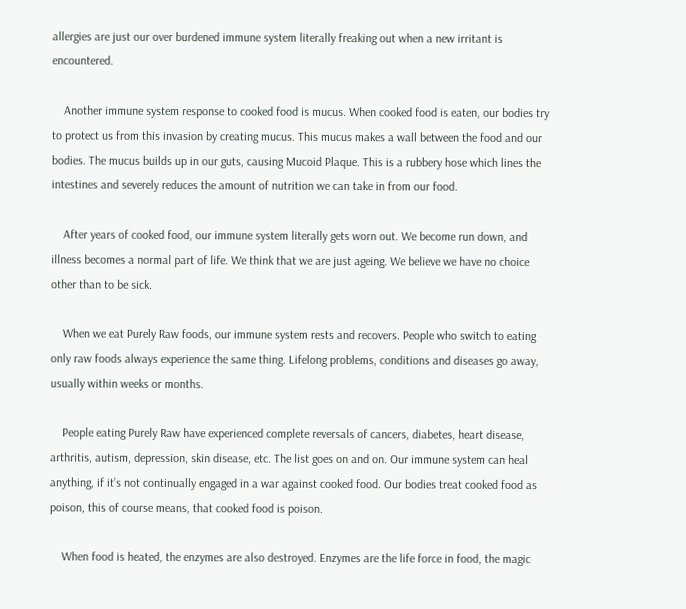allergies are just our over burdened immune system literally freaking out when a new irritant is encountered.

    Another immune system response to cooked food is mucus. When cooked food is eaten, our bodies try to protect us from this invasion by creating mucus. This mucus makes a wall between the food and our bodies. The mucus builds up in our guts, causing Mucoid Plaque. This is a rubbery hose which lines the intestines and severely reduces the amount of nutrition we can take in from our food.

    After years of cooked food, our immune system literally gets worn out. We become run down, and illness becomes a normal part of life. We think that we are just ageing. We believe we have no choice other than to be sick.

    When we eat Purely Raw foods, our immune system rests and recovers. People who switch to eating only raw foods always experience the same thing. Lifelong problems, conditions and diseases go away, usually within weeks or months.

    People eating Purely Raw have experienced complete reversals of cancers, diabetes, heart disease, arthritis, autism, depression, skin disease, etc. The list goes on and on. Our immune system can heal anything, if it’s not continually engaged in a war against cooked food. Our bodies treat cooked food as poison, this of course means, that cooked food is poison.

    When food is heated, the enzymes are also destroyed. Enzymes are the life force in food, the magic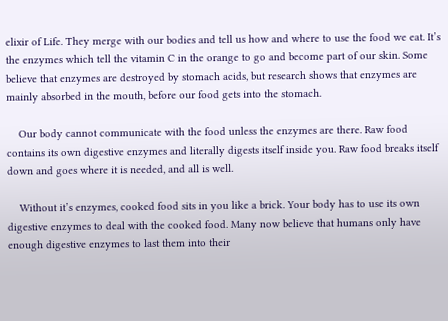elixir of Life. They merge with our bodies and tell us how and where to use the food we eat. It’s the enzymes which tell the vitamin C in the orange to go and become part of our skin. Some believe that enzymes are destroyed by stomach acids, but research shows that enzymes are mainly absorbed in the mouth, before our food gets into the stomach.

    Our body cannot communicate with the food unless the enzymes are there. Raw food contains its own digestive enzymes and literally digests itself inside you. Raw food breaks itself down and goes where it is needed, and all is well.

    Without it’s enzymes, cooked food sits in you like a brick. Your body has to use its own digestive enzymes to deal with the cooked food. Many now believe that humans only have enough digestive enzymes to last them into their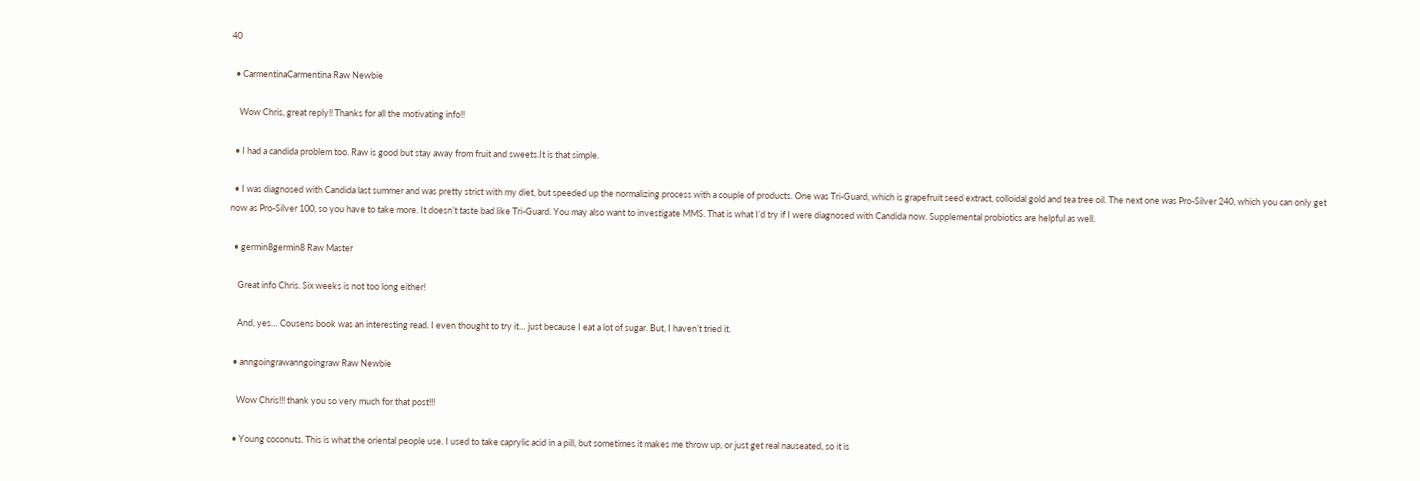40

  • CarmentinaCarmentina Raw Newbie

    Wow Chris, great reply!! Thanks for all the motivating info!!

  • I had a candida problem too. Raw is good but stay away from fruit and sweets.It is that simple.

  • I was diagnosed with Candida last summer and was pretty strict with my diet, but speeded up the normalizing process with a couple of products. One was Tri-Guard, which is grapefruit seed extract, colloidal gold and tea tree oil. The next one was Pro-Silver 240, which you can only get now as Pro-Silver 100, so you have to take more. It doesn’t taste bad like Tri-Guard. You may also want to investigate MMS. That is what I’d try if I were diagnosed with Candida now. Supplemental probiotics are helpful as well.

  • germin8germin8 Raw Master

    Great info Chris. Six weeks is not too long either!

    And, yes… Cousens book was an interesting read. I even thought to try it… just because I eat a lot of sugar. But, I haven’t tried it.

  • anngoingrawanngoingraw Raw Newbie

    Wow Chris!!! thank you so very much for that post!!!

  • Young coconuts. This is what the oriental people use. I used to take caprylic acid in a pill, but sometimes it makes me throw up, or just get real nauseated, so it is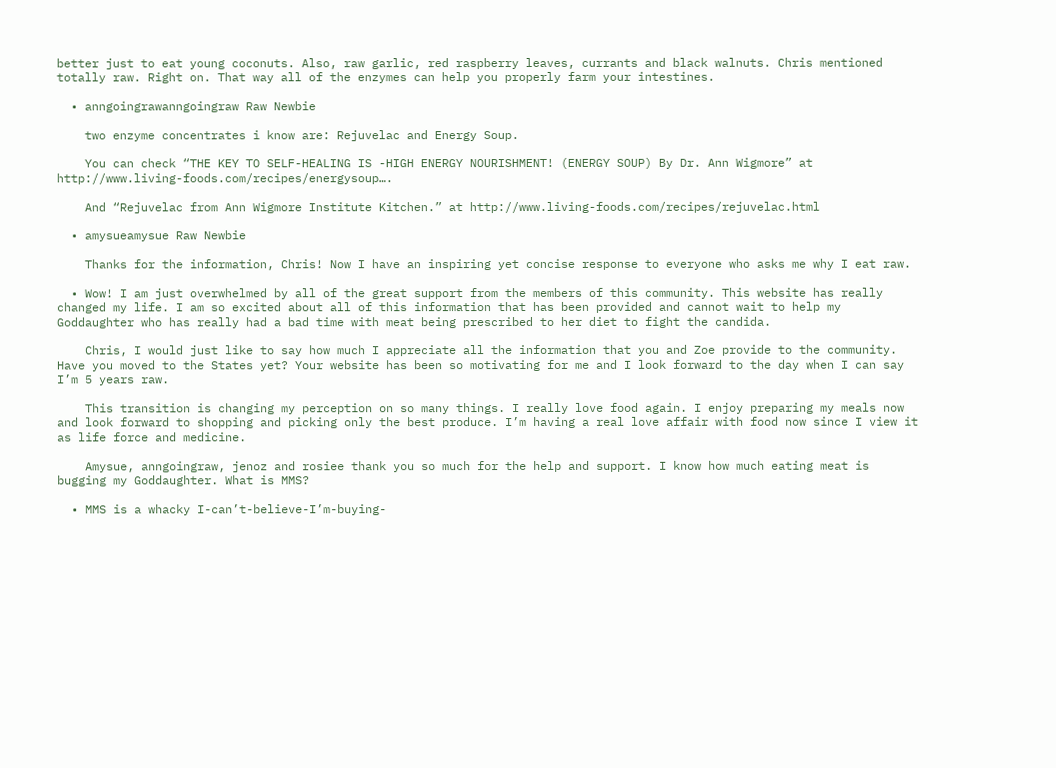better just to eat young coconuts. Also, raw garlic, red raspberry leaves, currants and black walnuts. Chris mentioned totally raw. Right on. That way all of the enzymes can help you properly farm your intestines.

  • anngoingrawanngoingraw Raw Newbie

    two enzyme concentrates i know are: Rejuvelac and Energy Soup.

    You can check “THE KEY TO SELF-HEALING IS -HIGH ENERGY NOURISHMENT! (ENERGY SOUP) By Dr. Ann Wigmore” at http://www.living-foods.com/recipes/energysoup….

    And “Rejuvelac from Ann Wigmore Institute Kitchen.” at http://www.living-foods.com/recipes/rejuvelac.html

  • amysueamysue Raw Newbie

    Thanks for the information, Chris! Now I have an inspiring yet concise response to everyone who asks me why I eat raw.

  • Wow! I am just overwhelmed by all of the great support from the members of this community. This website has really changed my life. I am so excited about all of this information that has been provided and cannot wait to help my Goddaughter who has really had a bad time with meat being prescribed to her diet to fight the candida.

    Chris, I would just like to say how much I appreciate all the information that you and Zoe provide to the community. Have you moved to the States yet? Your website has been so motivating for me and I look forward to the day when I can say I’m 5 years raw.

    This transition is changing my perception on so many things. I really love food again. I enjoy preparing my meals now and look forward to shopping and picking only the best produce. I’m having a real love affair with food now since I view it as life force and medicine.

    Amysue, anngoingraw, jenoz and rosiee thank you so much for the help and support. I know how much eating meat is bugging my Goddaughter. What is MMS?

  • MMS is a whacky I-can’t-believe-I’m-buying-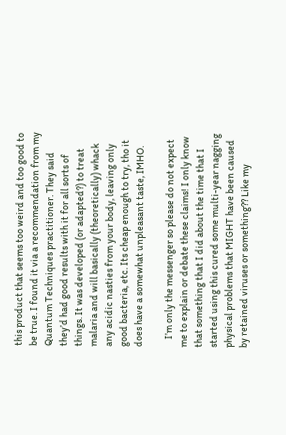this product that seems too weird and too good to be true. I found it via a recommendation from my Quantum Techniques practitioner. They said they’d had good results with it for all sorts of things. It was developed (or adapted?) to treat malaria and will basically (theoretically) whack any acidic nasties from your body, leaving only good bacteria, etc. Its cheap enough to try, tho it does have a somewhat unpleasant taste, IMHO.

    I’m only the messenger so please do not expect me to explain or debate these claims! I only know that something that I did about the time that I started using this cured some multi-year nagging physical problems that MIGHT have been caused by retained viruses or something?? Like my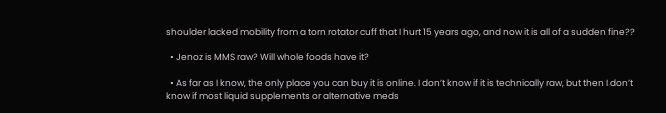shoulder lacked mobility from a torn rotator cuff that I hurt 15 years ago, and now it is all of a sudden fine??

  • Jenoz is MMS raw? Will whole foods have it?

  • As far as I know, the only place you can buy it is online. I don’t know if it is technically raw, but then I don’t know if most liquid supplements or alternative meds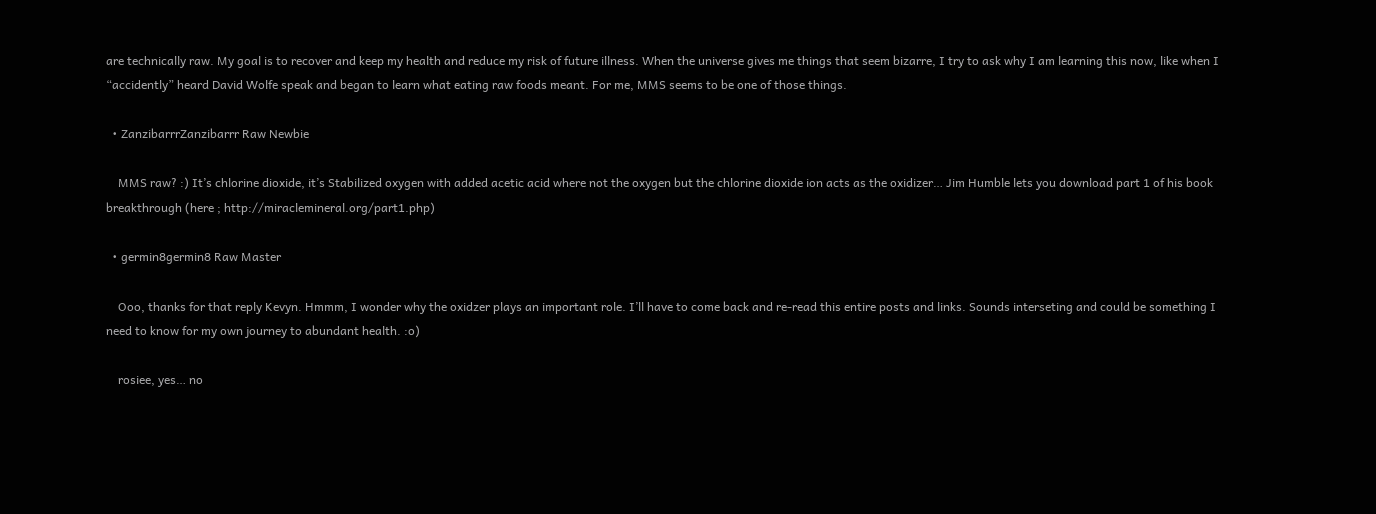are technically raw. My goal is to recover and keep my health and reduce my risk of future illness. When the universe gives me things that seem bizarre, I try to ask why I am learning this now, like when I “accidently” heard David Wolfe speak and began to learn what eating raw foods meant. For me, MMS seems to be one of those things.

  • ZanzibarrrZanzibarrr Raw Newbie

    MMS raw? :) It’s chlorine dioxide, it’s Stabilized oxygen with added acetic acid where not the oxygen but the chlorine dioxide ion acts as the oxidizer… Jim Humble lets you download part 1 of his book breakthrough (here ; http://miraclemineral.org/part1.php)

  • germin8germin8 Raw Master

    Ooo, thanks for that reply Kevyn. Hmmm, I wonder why the oxidzer plays an important role. I’ll have to come back and re-read this entire posts and links. Sounds interseting and could be something I need to know for my own journey to abundant health. :o)

    rosiee, yes… no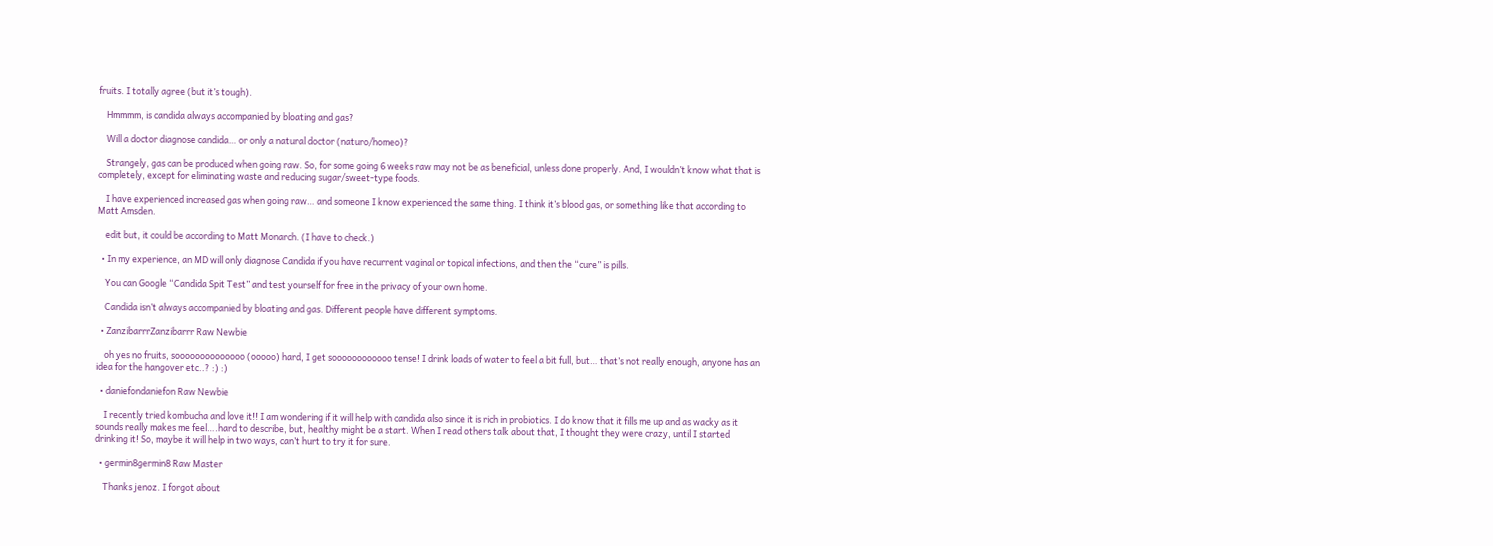fruits. I totally agree (but it’s tough).

    Hmmmm, is candida always accompanied by bloating and gas?

    Will a doctor diagnose candida… or only a natural doctor (naturo/homeo)?

    Strangely, gas can be produced when going raw. So, for some going 6 weeks raw may not be as beneficial, unless done properly. And, I wouldn’t know what that is completely, except for eliminating waste and reducing sugar/sweet-type foods.

    I have experienced increased gas when going raw… and someone I know experienced the same thing. I think it’s blood gas, or something like that according to Matt Amsden.

    edit but, it could be according to Matt Monarch. (I have to check.)

  • In my experience, an MD will only diagnose Candida if you have recurrent vaginal or topical infections, and then the “cure” is pills.

    You can Google “Candida Spit Test” and test yourself for free in the privacy of your own home.

    Candida isn’t always accompanied by bloating and gas. Different people have different symptoms.

  • ZanzibarrrZanzibarrr Raw Newbie

    oh yes no fruits, soooooooooooooo (ooooo) hard, I get soooooooooooo tense! I drink loads of water to feel a bit full, but… that’s not really enough, anyone has an idea for the hangover etc..? :) :)

  • daniefondaniefon Raw Newbie

    I recently tried kombucha and love it!! I am wondering if it will help with candida also since it is rich in probiotics. I do know that it fills me up and as wacky as it sounds really makes me feel….hard to describe, but, healthy might be a start. When I read others talk about that, I thought they were crazy, until I started drinking it! So, maybe it will help in two ways, can’t hurt to try it for sure.

  • germin8germin8 Raw Master

    Thanks jenoz. I forgot about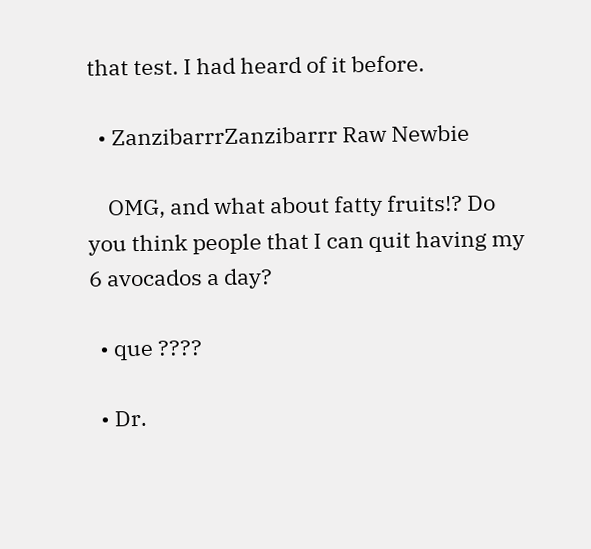that test. I had heard of it before.

  • ZanzibarrrZanzibarrr Raw Newbie

    OMG, and what about fatty fruits!? Do you think people that I can quit having my 6 avocados a day?

  • que ????

  • Dr.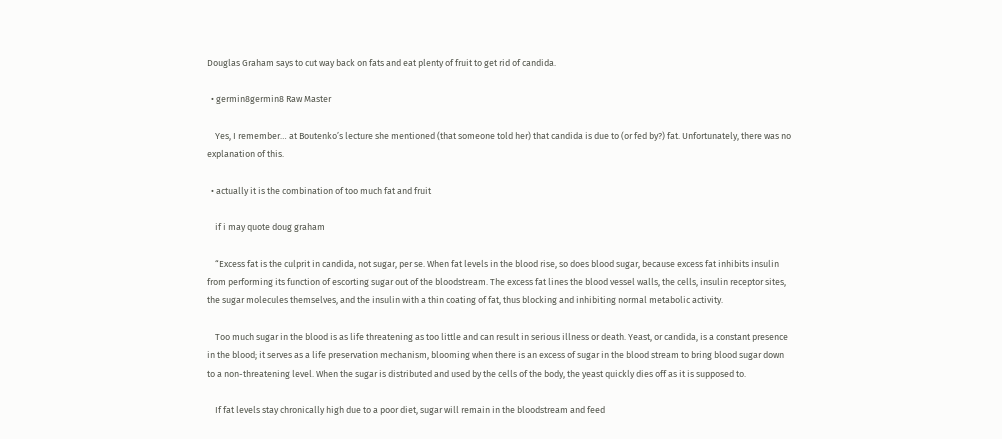Douglas Graham says to cut way back on fats and eat plenty of fruit to get rid of candida.

  • germin8germin8 Raw Master

    Yes, I remember… at Boutenko’s lecture she mentioned (that someone told her) that candida is due to (or fed by?) fat. Unfortunately, there was no explanation of this.

  • actually it is the combination of too much fat and fruit

    if i may quote doug graham

    “Excess fat is the culprit in candida, not sugar, per se. When fat levels in the blood rise, so does blood sugar, because excess fat inhibits insulin from performing its function of escorting sugar out of the bloodstream. The excess fat lines the blood vessel walls, the cells, insulin receptor sites, the sugar molecules themselves, and the insulin with a thin coating of fat, thus blocking and inhibiting normal metabolic activity.

    Too much sugar in the blood is as life threatening as too little and can result in serious illness or death. Yeast, or candida, is a constant presence in the blood; it serves as a life preservation mechanism, blooming when there is an excess of sugar in the blood stream to bring blood sugar down to a non-threatening level. When the sugar is distributed and used by the cells of the body, the yeast quickly dies off as it is supposed to.

    If fat levels stay chronically high due to a poor diet, sugar will remain in the bloodstream and feed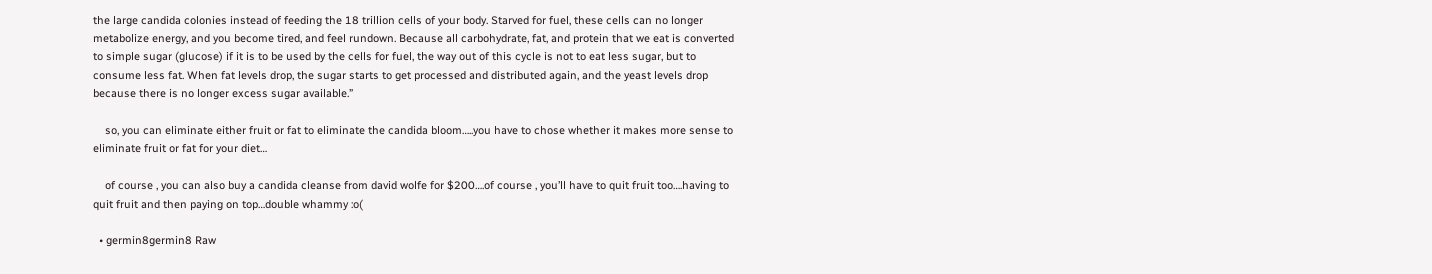the large candida colonies instead of feeding the 18 trillion cells of your body. Starved for fuel, these cells can no longer metabolize energy, and you become tired, and feel rundown. Because all carbohydrate, fat, and protein that we eat is converted to simple sugar (glucose) if it is to be used by the cells for fuel, the way out of this cycle is not to eat less sugar, but to consume less fat. When fat levels drop, the sugar starts to get processed and distributed again, and the yeast levels drop because there is no longer excess sugar available.”

    so, you can eliminate either fruit or fat to eliminate the candida bloom…..you have to chose whether it makes more sense to eliminate fruit or fat for your diet…

    of course , you can also buy a candida cleanse from david wolfe for $200….of course , you’ll have to quit fruit too….having to quit fruit and then paying on top…double whammy :o(

  • germin8germin8 Raw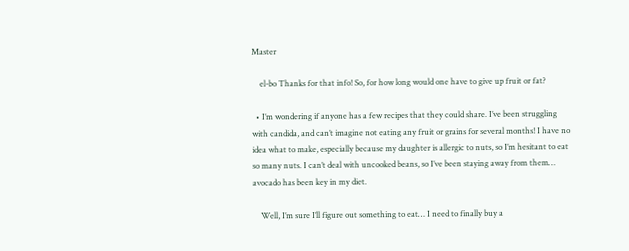Master

    el-bo Thanks for that info! So, for how long would one have to give up fruit or fat?

  • I’m wondering if anyone has a few recipes that they could share. I’ve been struggling with candida, and can’t imagine not eating any fruit or grains for several months! I have no idea what to make, especially because my daughter is allergic to nuts, so I’m hesitant to eat so many nuts. I can’t deal with uncooked beans, so I’ve been staying away from them… avocado has been key in my diet.

    Well, I’m sure I’ll figure out something to eat… I need to finally buy a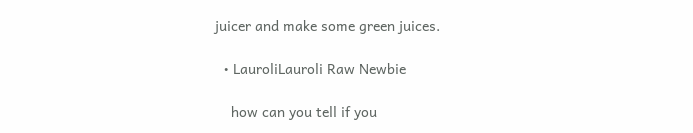juicer and make some green juices.

  • LauroliLauroli Raw Newbie

    how can you tell if you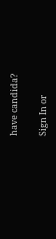have candida?

Sign In or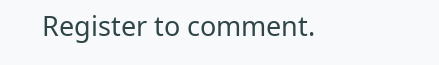Register to comment.